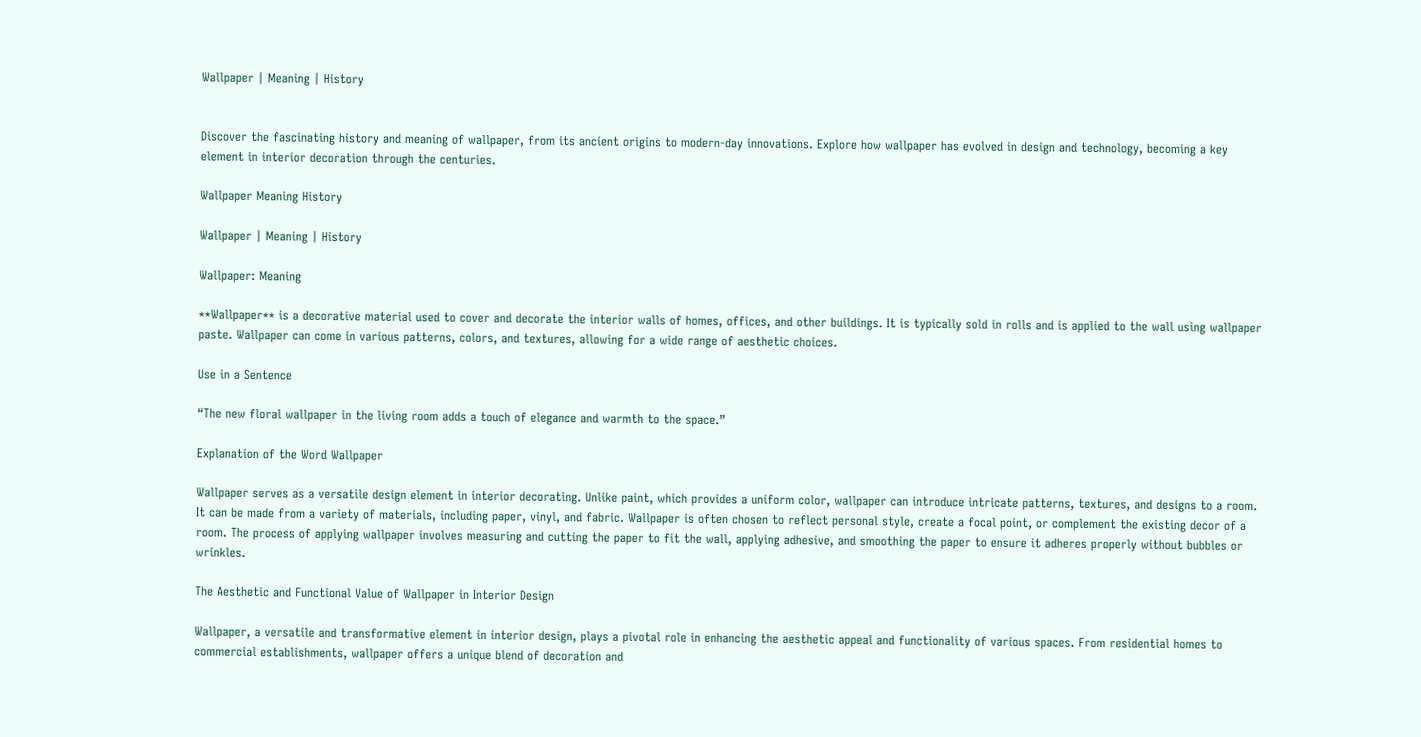Wallpaper | Meaning | History


Discover the fascinating history and meaning of wallpaper, from its ancient origins to modern-day innovations. Explore how wallpaper has evolved in design and technology, becoming a key element in interior decoration through the centuries.

Wallpaper Meaning History

Wallpaper | Meaning | History

Wallpaper: Meaning

**Wallpaper** is a decorative material used to cover and decorate the interior walls of homes, offices, and other buildings. It is typically sold in rolls and is applied to the wall using wallpaper paste. Wallpaper can come in various patterns, colors, and textures, allowing for a wide range of aesthetic choices.

Use in a Sentence

“The new floral wallpaper in the living room adds a touch of elegance and warmth to the space.”

Explanation of the Word Wallpaper

Wallpaper serves as a versatile design element in interior decorating. Unlike paint, which provides a uniform color, wallpaper can introduce intricate patterns, textures, and designs to a room. It can be made from a variety of materials, including paper, vinyl, and fabric. Wallpaper is often chosen to reflect personal style, create a focal point, or complement the existing decor of a room. The process of applying wallpaper involves measuring and cutting the paper to fit the wall, applying adhesive, and smoothing the paper to ensure it adheres properly without bubbles or wrinkles.

The Aesthetic and Functional Value of Wallpaper in Interior Design

Wallpaper, a versatile and transformative element in interior design, plays a pivotal role in enhancing the aesthetic appeal and functionality of various spaces. From residential homes to commercial establishments, wallpaper offers a unique blend of decoration and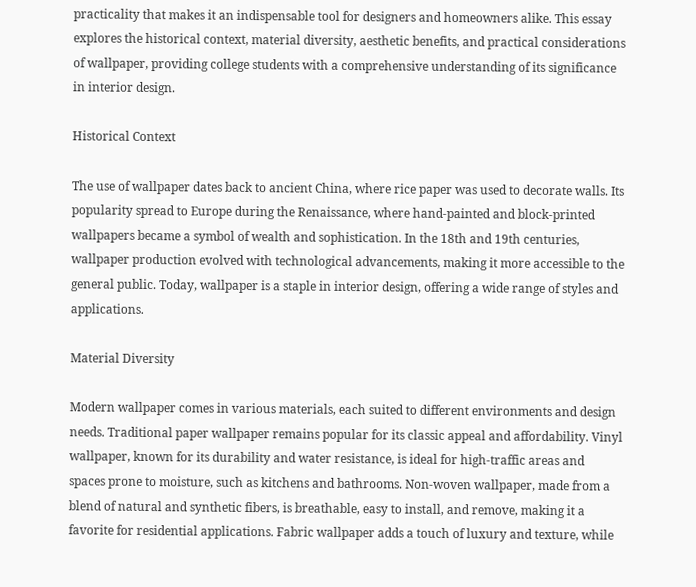practicality that makes it an indispensable tool for designers and homeowners alike. This essay explores the historical context, material diversity, aesthetic benefits, and practical considerations of wallpaper, providing college students with a comprehensive understanding of its significance in interior design.

Historical Context

The use of wallpaper dates back to ancient China, where rice paper was used to decorate walls. Its popularity spread to Europe during the Renaissance, where hand-painted and block-printed wallpapers became a symbol of wealth and sophistication. In the 18th and 19th centuries, wallpaper production evolved with technological advancements, making it more accessible to the general public. Today, wallpaper is a staple in interior design, offering a wide range of styles and applications.

Material Diversity

Modern wallpaper comes in various materials, each suited to different environments and design needs. Traditional paper wallpaper remains popular for its classic appeal and affordability. Vinyl wallpaper, known for its durability and water resistance, is ideal for high-traffic areas and spaces prone to moisture, such as kitchens and bathrooms. Non-woven wallpaper, made from a blend of natural and synthetic fibers, is breathable, easy to install, and remove, making it a favorite for residential applications. Fabric wallpaper adds a touch of luxury and texture, while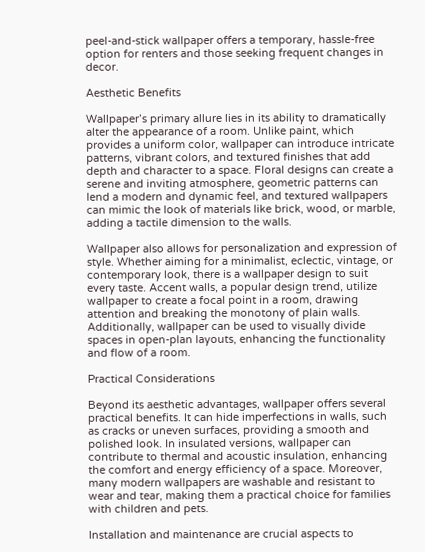peel-and-stick wallpaper offers a temporary, hassle-free option for renters and those seeking frequent changes in decor.

Aesthetic Benefits

Wallpaper’s primary allure lies in its ability to dramatically alter the appearance of a room. Unlike paint, which provides a uniform color, wallpaper can introduce intricate patterns, vibrant colors, and textured finishes that add depth and character to a space. Floral designs can create a serene and inviting atmosphere, geometric patterns can lend a modern and dynamic feel, and textured wallpapers can mimic the look of materials like brick, wood, or marble, adding a tactile dimension to the walls.

Wallpaper also allows for personalization and expression of style. Whether aiming for a minimalist, eclectic, vintage, or contemporary look, there is a wallpaper design to suit every taste. Accent walls, a popular design trend, utilize wallpaper to create a focal point in a room, drawing attention and breaking the monotony of plain walls. Additionally, wallpaper can be used to visually divide spaces in open-plan layouts, enhancing the functionality and flow of a room.

Practical Considerations

Beyond its aesthetic advantages, wallpaper offers several practical benefits. It can hide imperfections in walls, such as cracks or uneven surfaces, providing a smooth and polished look. In insulated versions, wallpaper can contribute to thermal and acoustic insulation, enhancing the comfort and energy efficiency of a space. Moreover, many modern wallpapers are washable and resistant to wear and tear, making them a practical choice for families with children and pets.

Installation and maintenance are crucial aspects to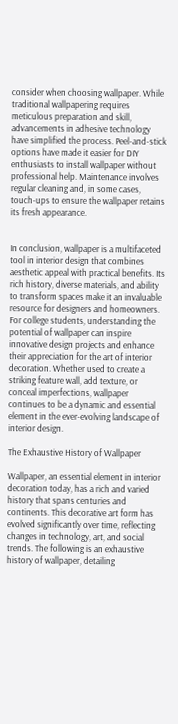consider when choosing wallpaper. While traditional wallpapering requires meticulous preparation and skill, advancements in adhesive technology have simplified the process. Peel-and-stick options have made it easier for DIY enthusiasts to install wallpaper without professional help. Maintenance involves regular cleaning and, in some cases, touch-ups to ensure the wallpaper retains its fresh appearance.


In conclusion, wallpaper is a multifaceted tool in interior design that combines aesthetic appeal with practical benefits. Its rich history, diverse materials, and ability to transform spaces make it an invaluable resource for designers and homeowners. For college students, understanding the potential of wallpaper can inspire innovative design projects and enhance their appreciation for the art of interior decoration. Whether used to create a striking feature wall, add texture, or conceal imperfections, wallpaper continues to be a dynamic and essential element in the ever-evolving landscape of interior design.

The Exhaustive History of Wallpaper

Wallpaper, an essential element in interior decoration today, has a rich and varied history that spans centuries and continents. This decorative art form has evolved significantly over time, reflecting changes in technology, art, and social trends. The following is an exhaustive history of wallpaper, detailing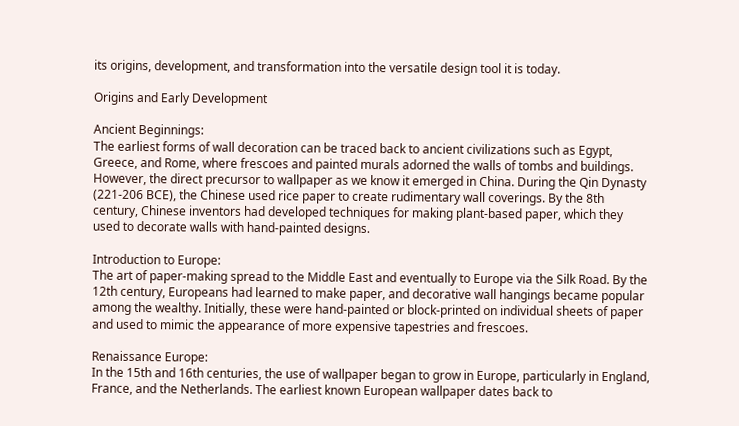its origins, development, and transformation into the versatile design tool it is today.

Origins and Early Development

Ancient Beginnings:
The earliest forms of wall decoration can be traced back to ancient civilizations such as Egypt, Greece, and Rome, where frescoes and painted murals adorned the walls of tombs and buildings. However, the direct precursor to wallpaper as we know it emerged in China. During the Qin Dynasty (221-206 BCE), the Chinese used rice paper to create rudimentary wall coverings. By the 8th century, Chinese inventors had developed techniques for making plant-based paper, which they used to decorate walls with hand-painted designs.

Introduction to Europe:
The art of paper-making spread to the Middle East and eventually to Europe via the Silk Road. By the 12th century, Europeans had learned to make paper, and decorative wall hangings became popular among the wealthy. Initially, these were hand-painted or block-printed on individual sheets of paper and used to mimic the appearance of more expensive tapestries and frescoes.

Renaissance Europe:
In the 15th and 16th centuries, the use of wallpaper began to grow in Europe, particularly in England, France, and the Netherlands. The earliest known European wallpaper dates back to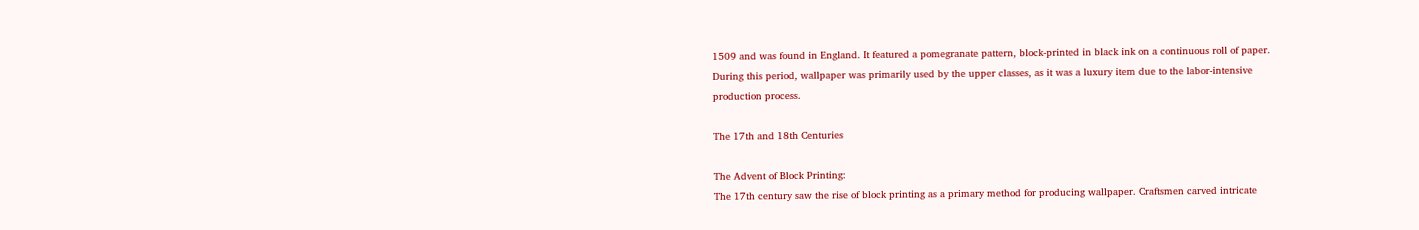1509 and was found in England. It featured a pomegranate pattern, block-printed in black ink on a continuous roll of paper. During this period, wallpaper was primarily used by the upper classes, as it was a luxury item due to the labor-intensive production process.

The 17th and 18th Centuries

The Advent of Block Printing:
The 17th century saw the rise of block printing as a primary method for producing wallpaper. Craftsmen carved intricate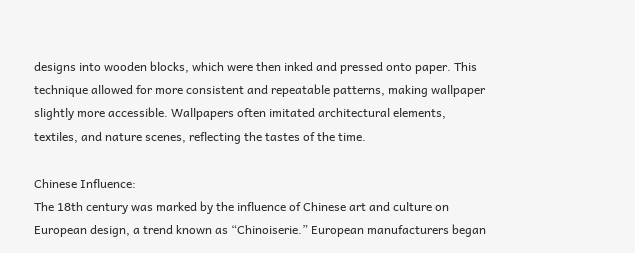designs into wooden blocks, which were then inked and pressed onto paper. This technique allowed for more consistent and repeatable patterns, making wallpaper slightly more accessible. Wallpapers often imitated architectural elements, textiles, and nature scenes, reflecting the tastes of the time.

Chinese Influence:
The 18th century was marked by the influence of Chinese art and culture on European design, a trend known as “Chinoiserie.” European manufacturers began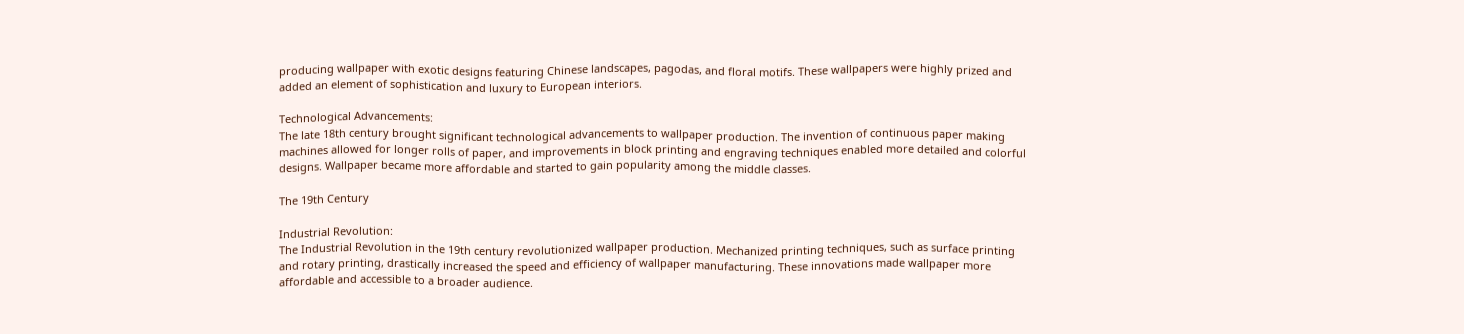producing wallpaper with exotic designs featuring Chinese landscapes, pagodas, and floral motifs. These wallpapers were highly prized and added an element of sophistication and luxury to European interiors.

Technological Advancements:
The late 18th century brought significant technological advancements to wallpaper production. The invention of continuous paper making machines allowed for longer rolls of paper, and improvements in block printing and engraving techniques enabled more detailed and colorful designs. Wallpaper became more affordable and started to gain popularity among the middle classes.

The 19th Century

Industrial Revolution:
The Industrial Revolution in the 19th century revolutionized wallpaper production. Mechanized printing techniques, such as surface printing and rotary printing, drastically increased the speed and efficiency of wallpaper manufacturing. These innovations made wallpaper more affordable and accessible to a broader audience.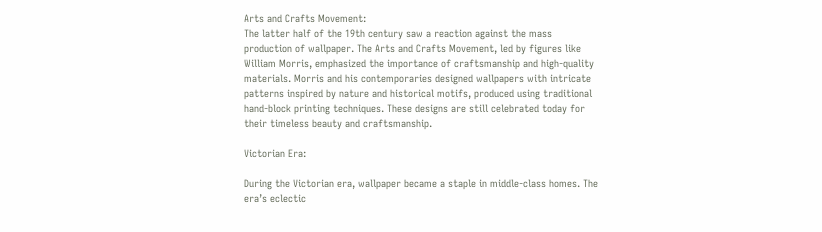Arts and Crafts Movement:
The latter half of the 19th century saw a reaction against the mass production of wallpaper. The Arts and Crafts Movement, led by figures like William Morris, emphasized the importance of craftsmanship and high-quality materials. Morris and his contemporaries designed wallpapers with intricate patterns inspired by nature and historical motifs, produced using traditional hand-block printing techniques. These designs are still celebrated today for their timeless beauty and craftsmanship.

Victorian Era:

During the Victorian era, wallpaper became a staple in middle-class homes. The era’s eclectic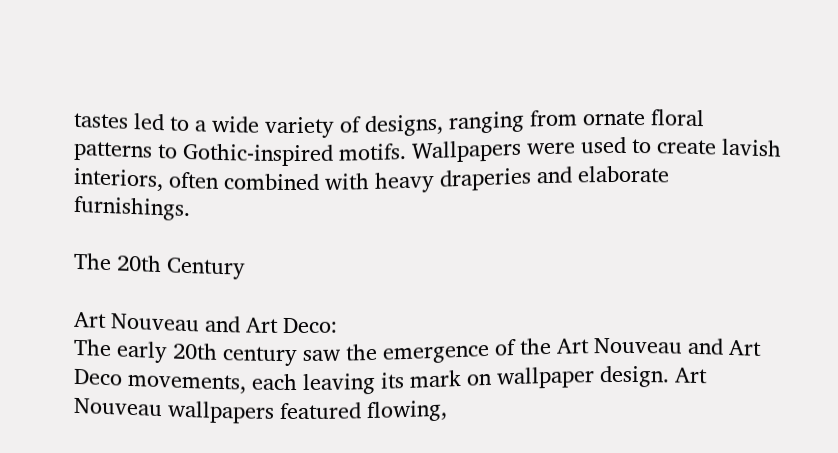tastes led to a wide variety of designs, ranging from ornate floral patterns to Gothic-inspired motifs. Wallpapers were used to create lavish interiors, often combined with heavy draperies and elaborate furnishings.

The 20th Century

Art Nouveau and Art Deco:
The early 20th century saw the emergence of the Art Nouveau and Art Deco movements, each leaving its mark on wallpaper design. Art Nouveau wallpapers featured flowing,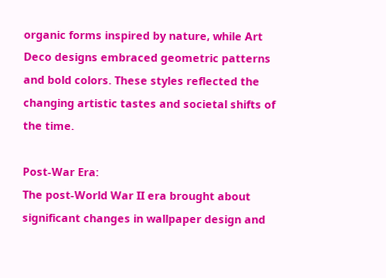organic forms inspired by nature, while Art Deco designs embraced geometric patterns and bold colors. These styles reflected the changing artistic tastes and societal shifts of the time.

Post-War Era:
The post-World War II era brought about significant changes in wallpaper design and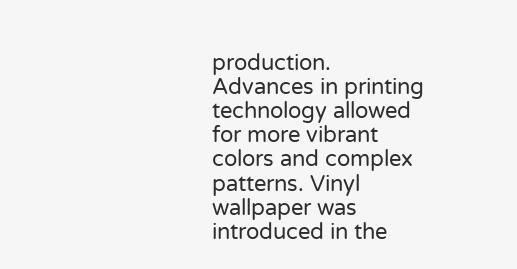production. Advances in printing technology allowed for more vibrant colors and complex patterns. Vinyl wallpaper was introduced in the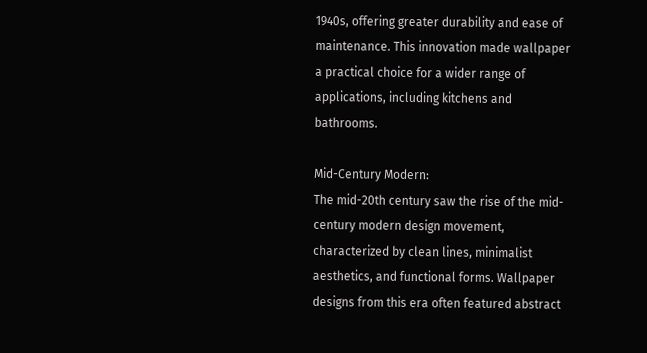1940s, offering greater durability and ease of maintenance. This innovation made wallpaper a practical choice for a wider range of applications, including kitchens and bathrooms.

Mid-Century Modern:
The mid-20th century saw the rise of the mid-century modern design movement, characterized by clean lines, minimalist aesthetics, and functional forms. Wallpaper designs from this era often featured abstract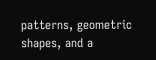patterns, geometric shapes, and a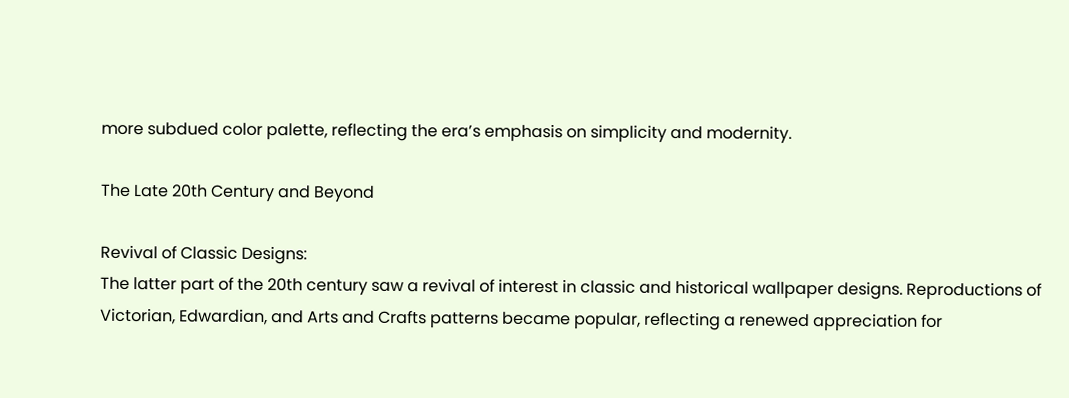more subdued color palette, reflecting the era’s emphasis on simplicity and modernity.

The Late 20th Century and Beyond

Revival of Classic Designs:
The latter part of the 20th century saw a revival of interest in classic and historical wallpaper designs. Reproductions of Victorian, Edwardian, and Arts and Crafts patterns became popular, reflecting a renewed appreciation for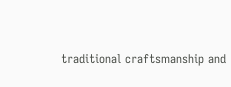traditional craftsmanship and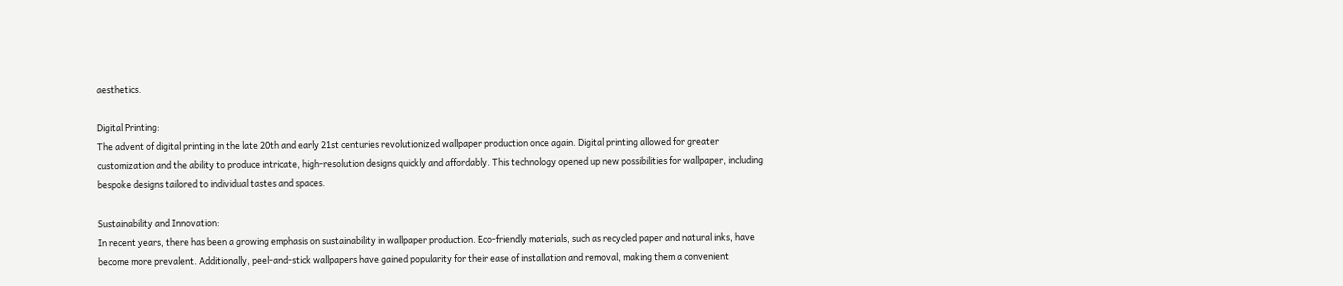aesthetics.

Digital Printing:
The advent of digital printing in the late 20th and early 21st centuries revolutionized wallpaper production once again. Digital printing allowed for greater customization and the ability to produce intricate, high-resolution designs quickly and affordably. This technology opened up new possibilities for wallpaper, including bespoke designs tailored to individual tastes and spaces.

Sustainability and Innovation:
In recent years, there has been a growing emphasis on sustainability in wallpaper production. Eco-friendly materials, such as recycled paper and natural inks, have become more prevalent. Additionally, peel-and-stick wallpapers have gained popularity for their ease of installation and removal, making them a convenient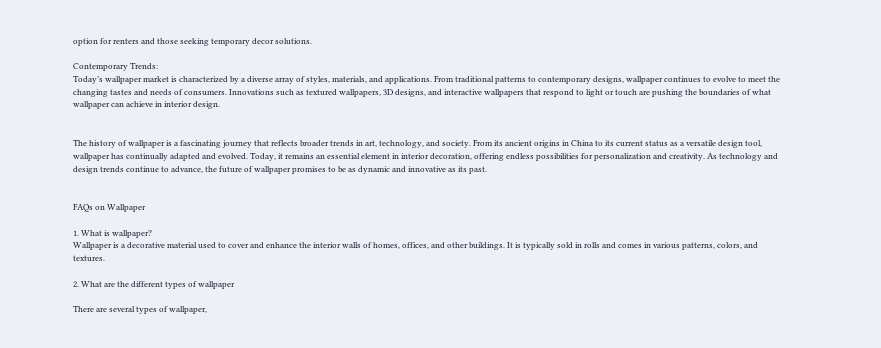option for renters and those seeking temporary decor solutions.

Contemporary Trends:
Today’s wallpaper market is characterized by a diverse array of styles, materials, and applications. From traditional patterns to contemporary designs, wallpaper continues to evolve to meet the changing tastes and needs of consumers. Innovations such as textured wallpapers, 3D designs, and interactive wallpapers that respond to light or touch are pushing the boundaries of what wallpaper can achieve in interior design.


The history of wallpaper is a fascinating journey that reflects broader trends in art, technology, and society. From its ancient origins in China to its current status as a versatile design tool, wallpaper has continually adapted and evolved. Today, it remains an essential element in interior decoration, offering endless possibilities for personalization and creativity. As technology and design trends continue to advance, the future of wallpaper promises to be as dynamic and innovative as its past.


FAQs on Wallpaper

1. What is wallpaper?
Wallpaper is a decorative material used to cover and enhance the interior walls of homes, offices, and other buildings. It is typically sold in rolls and comes in various patterns, colors, and textures.

2. What are the different types of wallpaper

There are several types of wallpaper,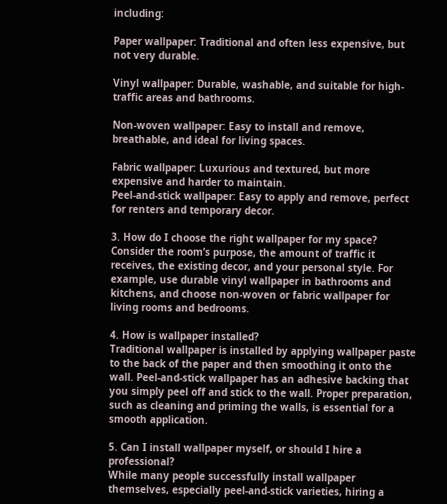including:

Paper wallpaper: Traditional and often less expensive, but not very durable.

Vinyl wallpaper: Durable, washable, and suitable for high-traffic areas and bathrooms.

Non-woven wallpaper: Easy to install and remove, breathable, and ideal for living spaces.

Fabric wallpaper: Luxurious and textured, but more expensive and harder to maintain.
Peel-and-stick wallpaper: Easy to apply and remove, perfect for renters and temporary decor.

3. How do I choose the right wallpaper for my space?
Consider the room’s purpose, the amount of traffic it receives, the existing decor, and your personal style. For example, use durable vinyl wallpaper in bathrooms and kitchens, and choose non-woven or fabric wallpaper for living rooms and bedrooms.

4. How is wallpaper installed?
Traditional wallpaper is installed by applying wallpaper paste to the back of the paper and then smoothing it onto the wall. Peel-and-stick wallpaper has an adhesive backing that you simply peel off and stick to the wall. Proper preparation, such as cleaning and priming the walls, is essential for a smooth application.

5. Can I install wallpaper myself, or should I hire a professional?
While many people successfully install wallpaper themselves, especially peel-and-stick varieties, hiring a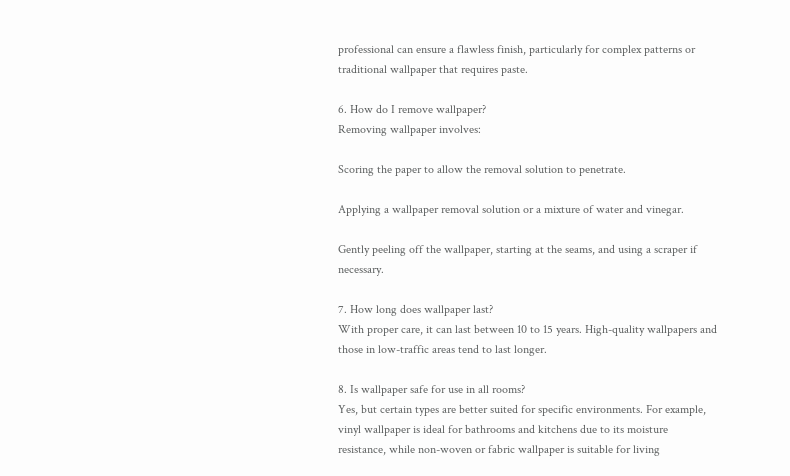professional can ensure a flawless finish, particularly for complex patterns or traditional wallpaper that requires paste.

6. How do I remove wallpaper?
Removing wallpaper involves:

Scoring the paper to allow the removal solution to penetrate.

Applying a wallpaper removal solution or a mixture of water and vinegar.

Gently peeling off the wallpaper, starting at the seams, and using a scraper if necessary.

7. How long does wallpaper last?
With proper care, it can last between 10 to 15 years. High-quality wallpapers and those in low-traffic areas tend to last longer.

8. Is wallpaper safe for use in all rooms?
Yes, but certain types are better suited for specific environments. For example, vinyl wallpaper is ideal for bathrooms and kitchens due to its moisture resistance, while non-woven or fabric wallpaper is suitable for living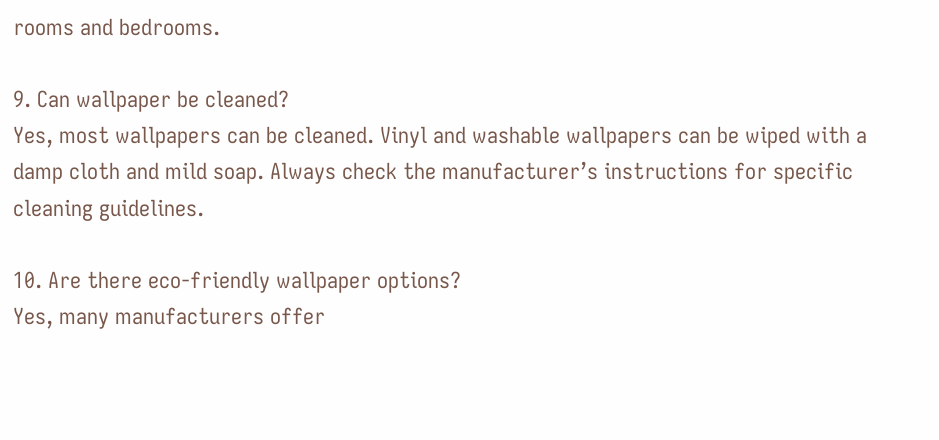rooms and bedrooms.

9. Can wallpaper be cleaned?
Yes, most wallpapers can be cleaned. Vinyl and washable wallpapers can be wiped with a damp cloth and mild soap. Always check the manufacturer’s instructions for specific cleaning guidelines.

10. Are there eco-friendly wallpaper options?
Yes, many manufacturers offer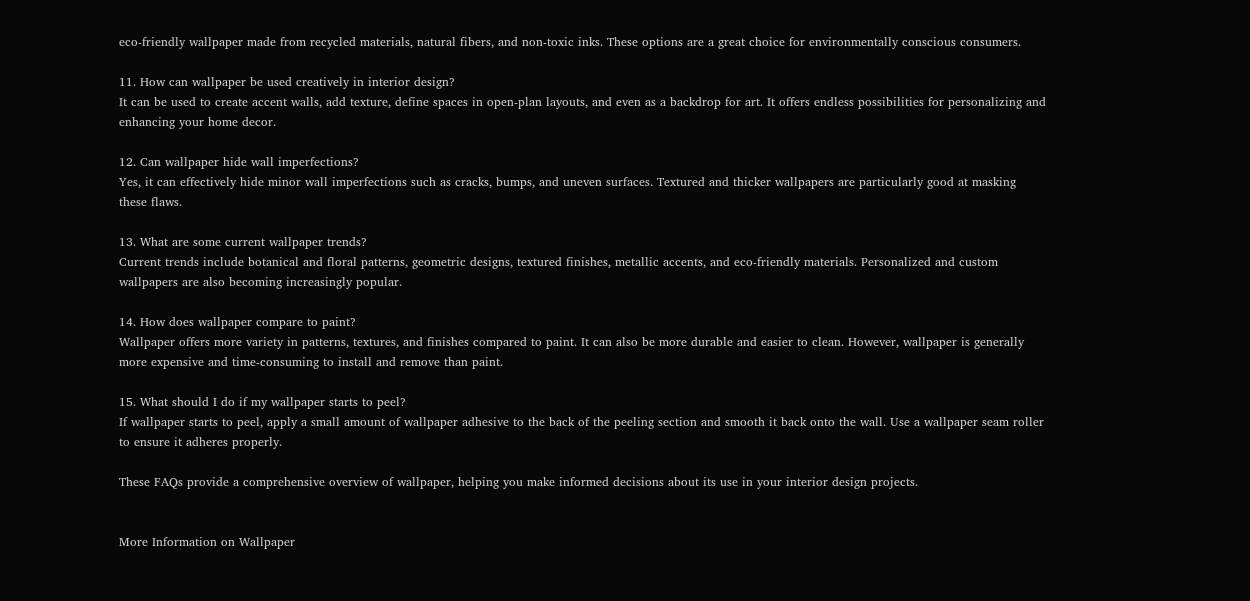eco-friendly wallpaper made from recycled materials, natural fibers, and non-toxic inks. These options are a great choice for environmentally conscious consumers.

11. How can wallpaper be used creatively in interior design?
It can be used to create accent walls, add texture, define spaces in open-plan layouts, and even as a backdrop for art. It offers endless possibilities for personalizing and enhancing your home decor.

12. Can wallpaper hide wall imperfections?
Yes, it can effectively hide minor wall imperfections such as cracks, bumps, and uneven surfaces. Textured and thicker wallpapers are particularly good at masking these flaws.

13. What are some current wallpaper trends?
Current trends include botanical and floral patterns, geometric designs, textured finishes, metallic accents, and eco-friendly materials. Personalized and custom wallpapers are also becoming increasingly popular.

14. How does wallpaper compare to paint?
Wallpaper offers more variety in patterns, textures, and finishes compared to paint. It can also be more durable and easier to clean. However, wallpaper is generally more expensive and time-consuming to install and remove than paint.

15. What should I do if my wallpaper starts to peel?
If wallpaper starts to peel, apply a small amount of wallpaper adhesive to the back of the peeling section and smooth it back onto the wall. Use a wallpaper seam roller to ensure it adheres properly.

These FAQs provide a comprehensive overview of wallpaper, helping you make informed decisions about its use in your interior design projects.


More Information on Wallpaper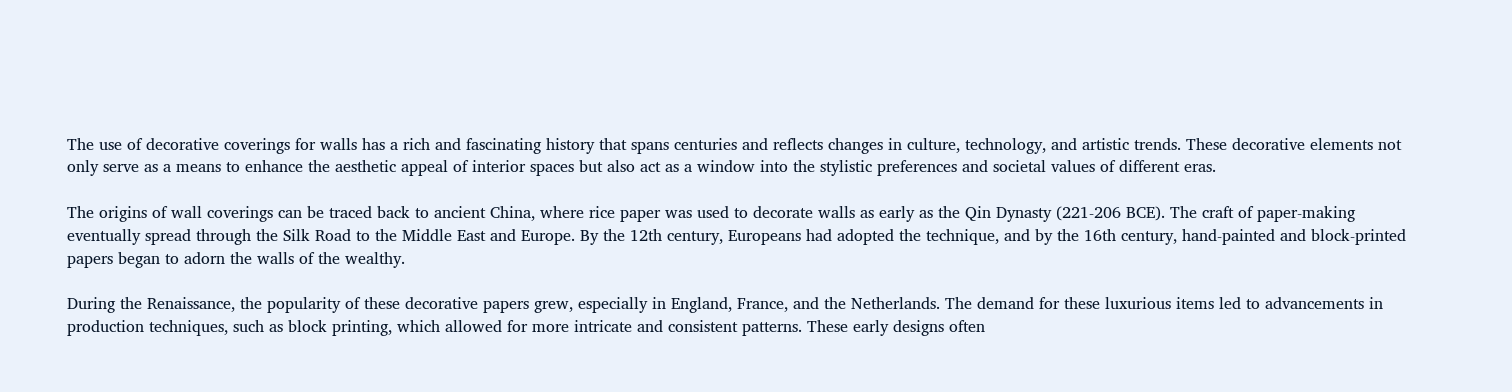The use of decorative coverings for walls has a rich and fascinating history that spans centuries and reflects changes in culture, technology, and artistic trends. These decorative elements not only serve as a means to enhance the aesthetic appeal of interior spaces but also act as a window into the stylistic preferences and societal values of different eras.

The origins of wall coverings can be traced back to ancient China, where rice paper was used to decorate walls as early as the Qin Dynasty (221-206 BCE). The craft of paper-making eventually spread through the Silk Road to the Middle East and Europe. By the 12th century, Europeans had adopted the technique, and by the 16th century, hand-painted and block-printed papers began to adorn the walls of the wealthy.

During the Renaissance, the popularity of these decorative papers grew, especially in England, France, and the Netherlands. The demand for these luxurious items led to advancements in production techniques, such as block printing, which allowed for more intricate and consistent patterns. These early designs often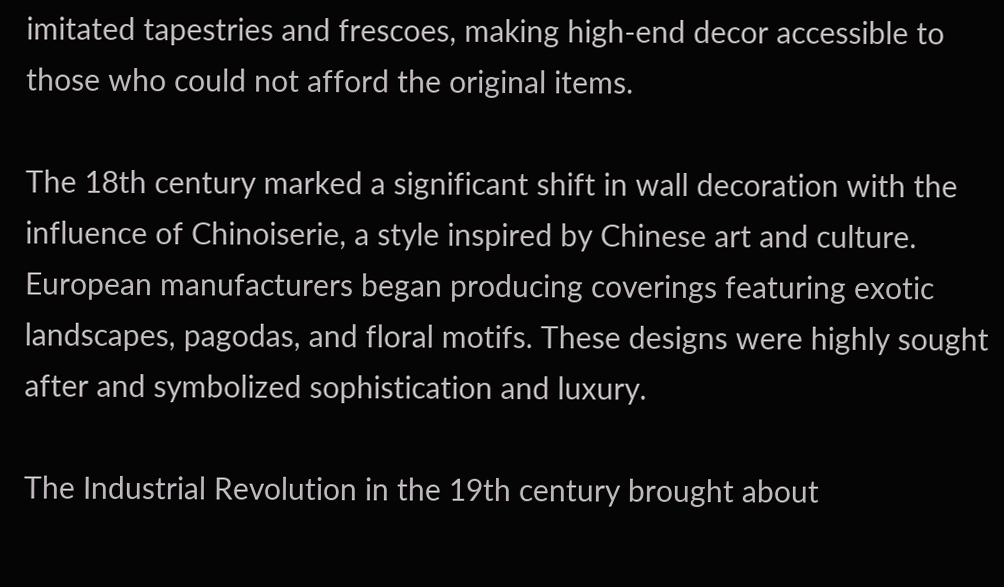imitated tapestries and frescoes, making high-end decor accessible to those who could not afford the original items.

The 18th century marked a significant shift in wall decoration with the influence of Chinoiserie, a style inspired by Chinese art and culture. European manufacturers began producing coverings featuring exotic landscapes, pagodas, and floral motifs. These designs were highly sought after and symbolized sophistication and luxury.

The Industrial Revolution in the 19th century brought about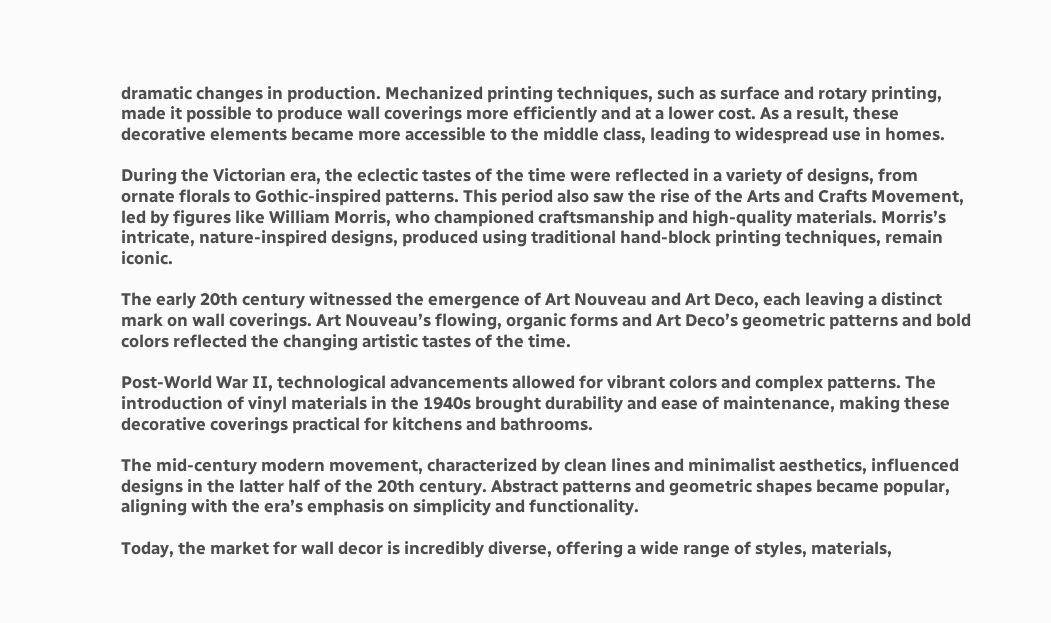dramatic changes in production. Mechanized printing techniques, such as surface and rotary printing, made it possible to produce wall coverings more efficiently and at a lower cost. As a result, these decorative elements became more accessible to the middle class, leading to widespread use in homes.

During the Victorian era, the eclectic tastes of the time were reflected in a variety of designs, from ornate florals to Gothic-inspired patterns. This period also saw the rise of the Arts and Crafts Movement, led by figures like William Morris, who championed craftsmanship and high-quality materials. Morris’s intricate, nature-inspired designs, produced using traditional hand-block printing techniques, remain iconic.

The early 20th century witnessed the emergence of Art Nouveau and Art Deco, each leaving a distinct mark on wall coverings. Art Nouveau’s flowing, organic forms and Art Deco’s geometric patterns and bold colors reflected the changing artistic tastes of the time.

Post-World War II, technological advancements allowed for vibrant colors and complex patterns. The introduction of vinyl materials in the 1940s brought durability and ease of maintenance, making these decorative coverings practical for kitchens and bathrooms.

The mid-century modern movement, characterized by clean lines and minimalist aesthetics, influenced designs in the latter half of the 20th century. Abstract patterns and geometric shapes became popular, aligning with the era’s emphasis on simplicity and functionality.

Today, the market for wall decor is incredibly diverse, offering a wide range of styles, materials,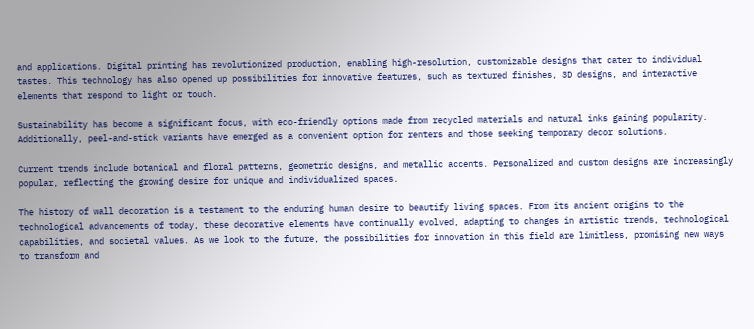and applications. Digital printing has revolutionized production, enabling high-resolution, customizable designs that cater to individual tastes. This technology has also opened up possibilities for innovative features, such as textured finishes, 3D designs, and interactive elements that respond to light or touch.

Sustainability has become a significant focus, with eco-friendly options made from recycled materials and natural inks gaining popularity. Additionally, peel-and-stick variants have emerged as a convenient option for renters and those seeking temporary decor solutions.

Current trends include botanical and floral patterns, geometric designs, and metallic accents. Personalized and custom designs are increasingly popular, reflecting the growing desire for unique and individualized spaces.

The history of wall decoration is a testament to the enduring human desire to beautify living spaces. From its ancient origins to the technological advancements of today, these decorative elements have continually evolved, adapting to changes in artistic trends, technological capabilities, and societal values. As we look to the future, the possibilities for innovation in this field are limitless, promising new ways to transform and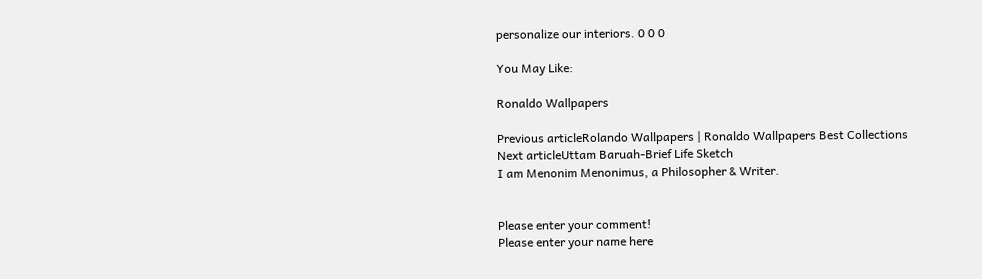personalize our interiors. 0 0 0

You May Like:

Ronaldo Wallpapers

Previous articleRolando Wallpapers | Ronaldo Wallpapers Best Collections
Next articleUttam Baruah-Brief Life Sketch
I am Menonim Menonimus, a Philosopher & Writer.


Please enter your comment!
Please enter your name here